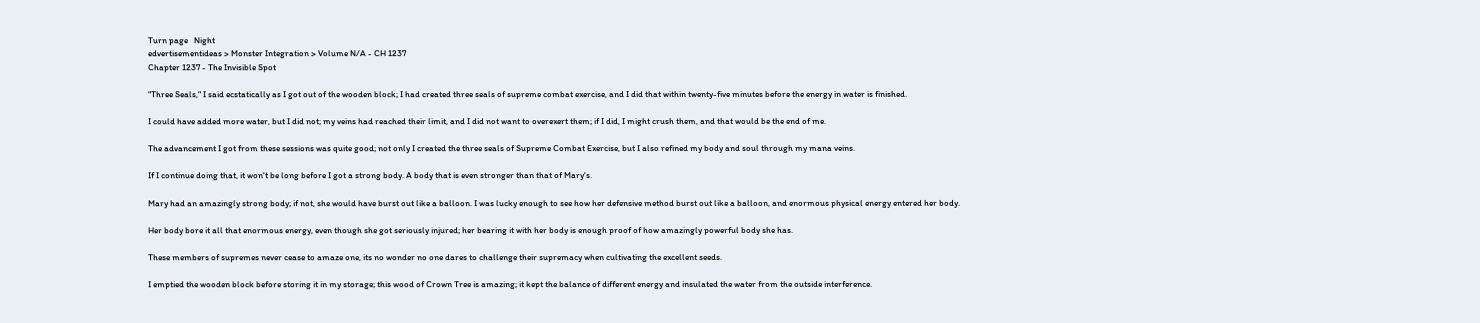Turn page   Night
edvertisementideas > Monster Integration > Volume N/A - CH 1237
Chapter 1237 - The Invisible Spot

"Three Seals," I said ecstatically as I got out of the wooden block; I had created three seals of supreme combat exercise, and I did that within twenty-five minutes before the energy in water is finished.

I could have added more water, but I did not; my veins had reached their limit, and I did not want to overexert them; if I did, I might crush them, and that would be the end of me.

The advancement I got from these sessions was quite good; not only I created the three seals of Supreme Combat Exercise, but I also refined my body and soul through my mana veins.

If I continue doing that, it won't be long before I got a strong body. A body that is even stronger than that of Mary's.

Mary had an amazingly strong body; if not, she would have burst out like a balloon. I was lucky enough to see how her defensive method burst out like a balloon, and enormous physical energy entered her body.

Her body bore it all that enormous energy, even though she got seriously injured; her bearing it with her body is enough proof of how amazingly powerful body she has.

These members of supremes never cease to amaze one, its no wonder no one dares to challenge their supremacy when cultivating the excellent seeds.

I emptied the wooden block before storing it in my storage; this wood of Crown Tree is amazing; it kept the balance of different energy and insulated the water from the outside interference.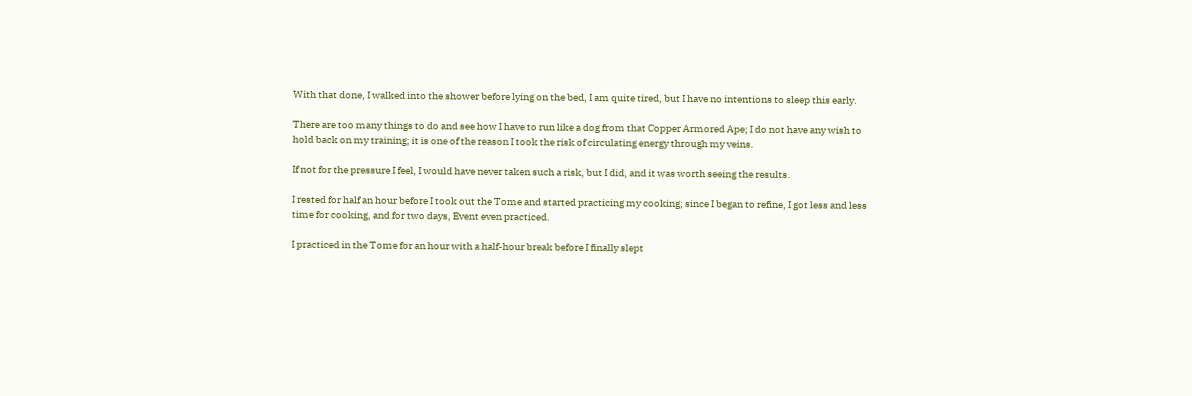With that done, I walked into the shower before lying on the bed, I am quite tired, but I have no intentions to sleep this early.

There are too many things to do and see how I have to run like a dog from that Copper Armored Ape; I do not have any wish to hold back on my training; it is one of the reason I took the risk of circulating energy through my veins.

If not for the pressure I feel, I would have never taken such a risk, but I did, and it was worth seeing the results.

I rested for half an hour before I took out the Tome and started practicing my cooking; since I began to refine, I got less and less time for cooking, and for two days, Event even practiced.

I practiced in the Tome for an hour with a half-hour break before I finally slept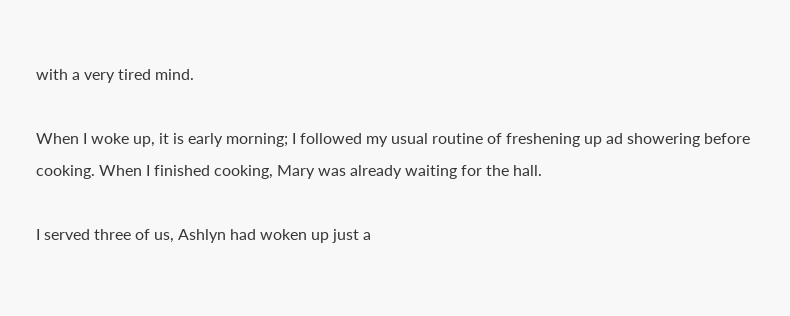with a very tired mind.

When I woke up, it is early morning; I followed my usual routine of freshening up ad showering before cooking. When I finished cooking, Mary was already waiting for the hall.

I served three of us, Ashlyn had woken up just a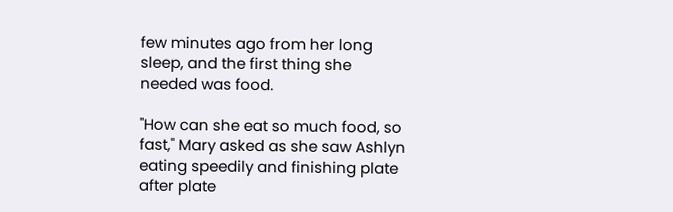few minutes ago from her long sleep, and the first thing she needed was food.

"How can she eat so much food, so fast," Mary asked as she saw Ashlyn eating speedily and finishing plate after plate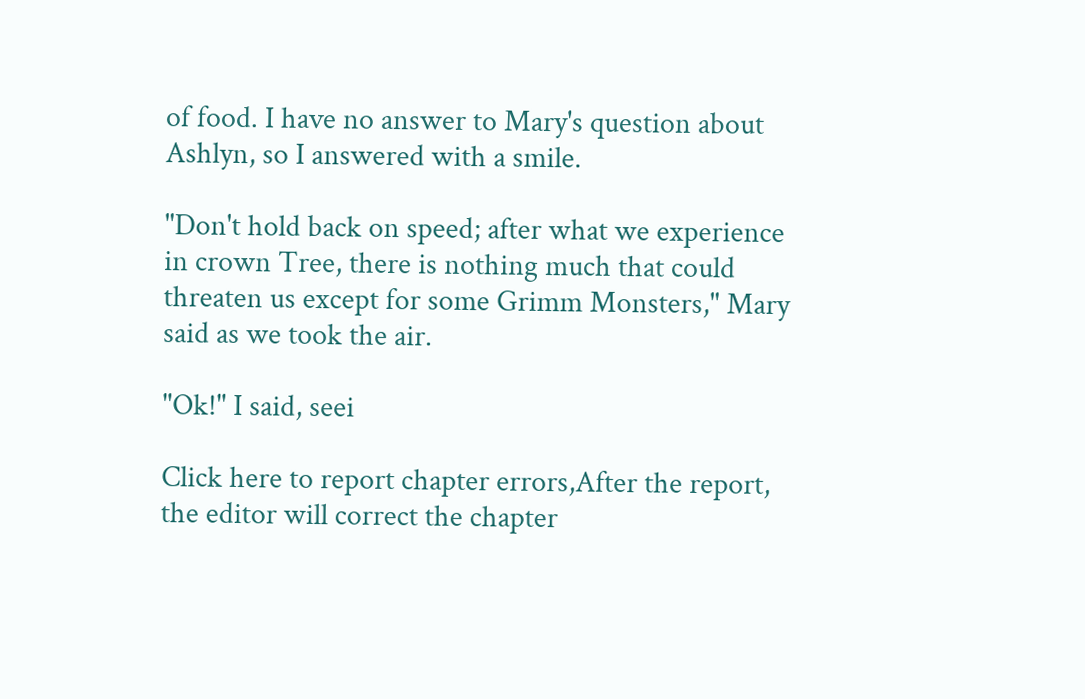of food. I have no answer to Mary's question about Ashlyn, so I answered with a smile.

"Don't hold back on speed; after what we experience in crown Tree, there is nothing much that could threaten us except for some Grimm Monsters," Mary said as we took the air.

"Ok!" I said, seei

Click here to report chapter errors,After the report, the editor will correct the chapter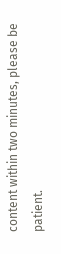content within two minutes, please be patient.